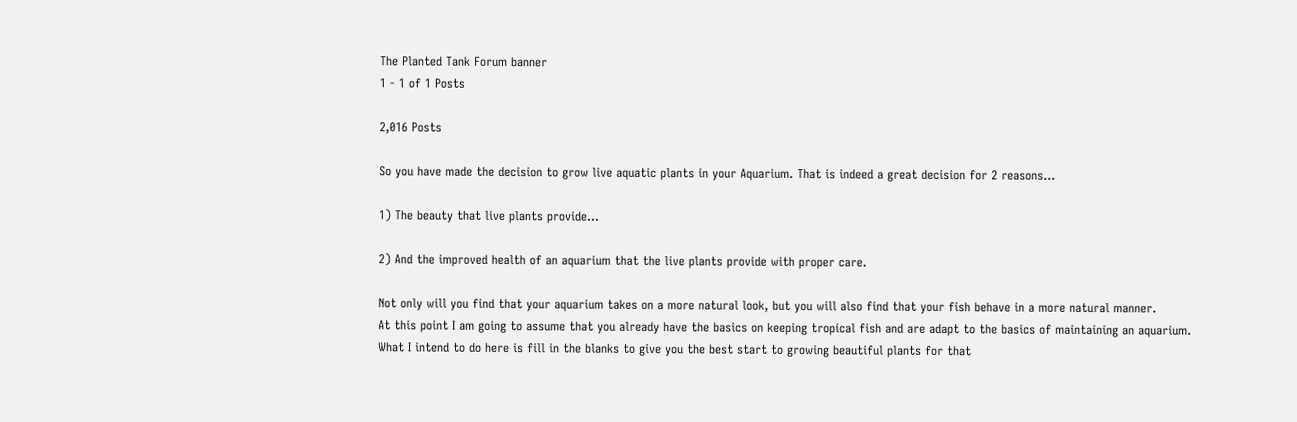The Planted Tank Forum banner
1 - 1 of 1 Posts

2,016 Posts

So you have made the decision to grow live aquatic plants in your Aquarium. That is indeed a great decision for 2 reasons...

1) The beauty that live plants provide...

2) And the improved health of an aquarium that the live plants provide with proper care.

Not only will you find that your aquarium takes on a more natural look, but you will also find that your fish behave in a more natural manner.
At this point I am going to assume that you already have the basics on keeping tropical fish and are adapt to the basics of maintaining an aquarium.
What I intend to do here is fill in the blanks to give you the best start to growing beautiful plants for that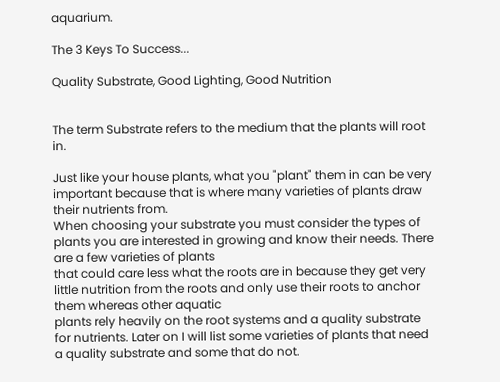aquarium.

The 3 Keys To Success...

Quality Substrate, Good Lighting, Good Nutrition


The term Substrate refers to the medium that the plants will root in.

Just like your house plants, what you "plant" them in can be very important because that is where many varieties of plants draw their nutrients from.
When choosing your substrate you must consider the types of plants you are interested in growing and know their needs. There are a few varieties of plants
that could care less what the roots are in because they get very little nutrition from the roots and only use their roots to anchor them whereas other aquatic
plants rely heavily on the root systems and a quality substrate for nutrients. Later on I will list some varieties of plants that need a quality substrate and some that do not.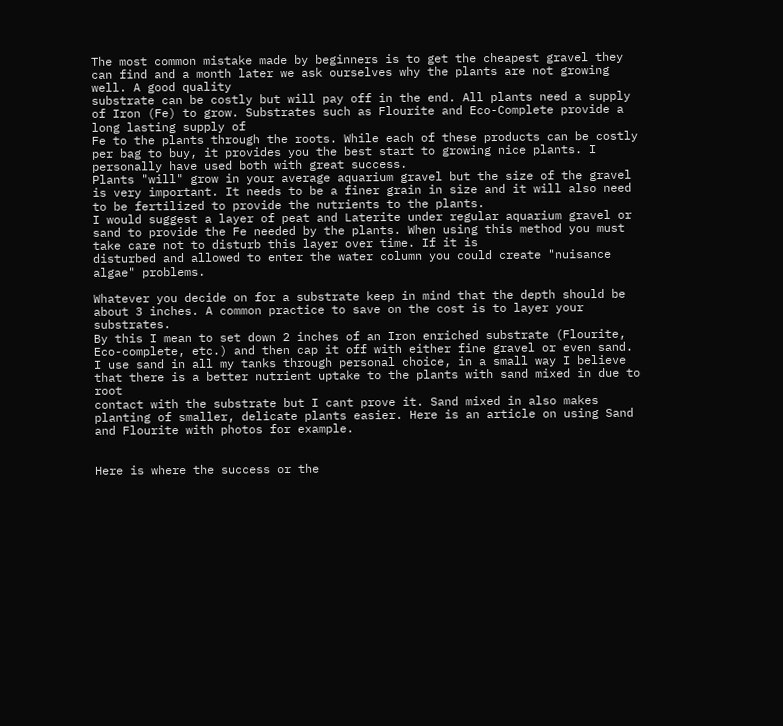The most common mistake made by beginners is to get the cheapest gravel they can find and a month later we ask ourselves why the plants are not growing well. A good quality
substrate can be costly but will pay off in the end. All plants need a supply of Iron (Fe) to grow. Substrates such as Flourite and Eco-Complete provide a long lasting supply of
Fe to the plants through the roots. While each of these products can be costly per bag to buy, it provides you the best start to growing nice plants. I personally have used both with great success.
Plants "will" grow in your average aquarium gravel but the size of the gravel is very important. It needs to be a finer grain in size and it will also need to be fertilized to provide the nutrients to the plants.
I would suggest a layer of peat and Laterite under regular aquarium gravel or sand to provide the Fe needed by the plants. When using this method you must take care not to disturb this layer over time. If it is
disturbed and allowed to enter the water column you could create "nuisance algae" problems.

Whatever you decide on for a substrate keep in mind that the depth should be about 3 inches. A common practice to save on the cost is to layer your substrates.
By this I mean to set down 2 inches of an Iron enriched substrate (Flourite, Eco-complete, etc.) and then cap it off with either fine gravel or even sand.
I use sand in all my tanks through personal choice, in a small way I believe that there is a better nutrient uptake to the plants with sand mixed in due to root
contact with the substrate but I cant prove it. Sand mixed in also makes planting of smaller, delicate plants easier. Here is an article on using Sand and Flourite with photos for example.


Here is where the success or the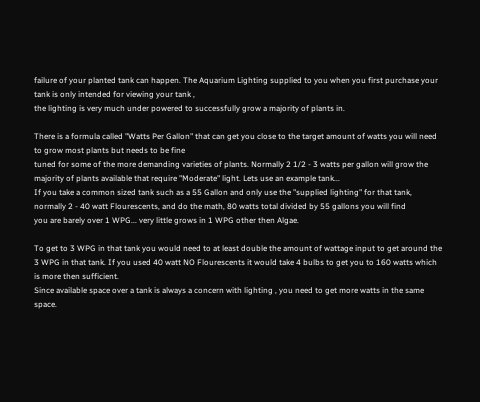failure of your planted tank can happen. The Aquarium Lighting supplied to you when you first purchase your tank is only intended for viewing your tank ,
the lighting is very much under powered to successfully grow a majority of plants in.

There is a formula called "Watts Per Gallon" that can get you close to the target amount of watts you will need to grow most plants but needs to be fine
tuned for some of the more demanding varieties of plants. Normally 2 1/2 - 3 watts per gallon will grow the majority of plants available that require "Moderate" light. Lets use an example tank...
If you take a common sized tank such as a 55 Gallon and only use the "supplied lighting" for that tank, normally 2 - 40 watt Flourescents, and do the math, 80 watts total divided by 55 gallons you will find
you are barely over 1 WPG... very little grows in 1 WPG other then Algae.

To get to 3 WPG in that tank you would need to at least double the amount of wattage input to get around the 3 WPG in that tank. If you used 40 watt NO Flourescents it would take 4 bulbs to get you to 160 watts which is more then sufficient.
Since available space over a tank is always a concern with lighting , you need to get more watts in the same space.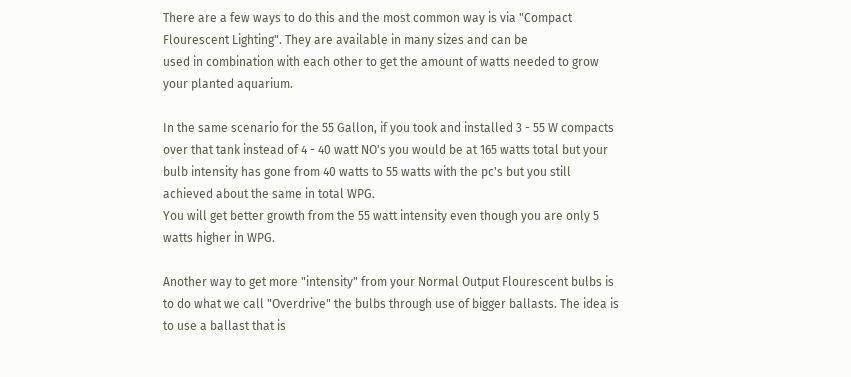There are a few ways to do this and the most common way is via "Compact Flourescent Lighting". They are available in many sizes and can be
used in combination with each other to get the amount of watts needed to grow your planted aquarium.

In the same scenario for the 55 Gallon, if you took and installed 3 - 55 W compacts over that tank instead of 4 - 40 watt NO's you would be at 165 watts total but your bulb intensity has gone from 40 watts to 55 watts with the pc's but you still achieved about the same in total WPG.
You will get better growth from the 55 watt intensity even though you are only 5 watts higher in WPG.

Another way to get more "intensity" from your Normal Output Flourescent bulbs is to do what we call "Overdrive" the bulbs through use of bigger ballasts. The idea is to use a ballast that is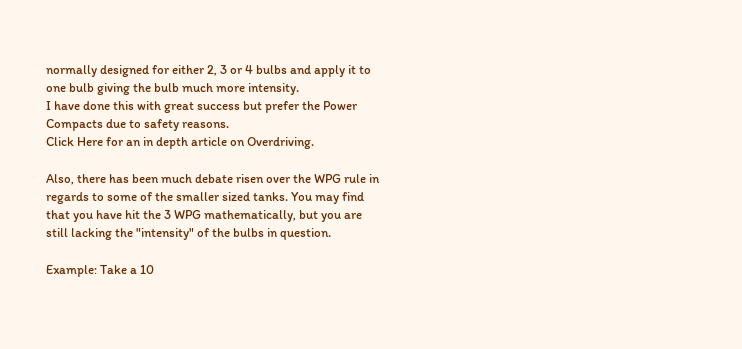normally designed for either 2, 3 or 4 bulbs and apply it to one bulb giving the bulb much more intensity.
I have done this with great success but prefer the Power Compacts due to safety reasons.
Click Here for an in depth article on Overdriving.

Also, there has been much debate risen over the WPG rule in regards to some of the smaller sized tanks. You may find that you have hit the 3 WPG mathematically, but you are still lacking the "intensity" of the bulbs in question.

Example: Take a 10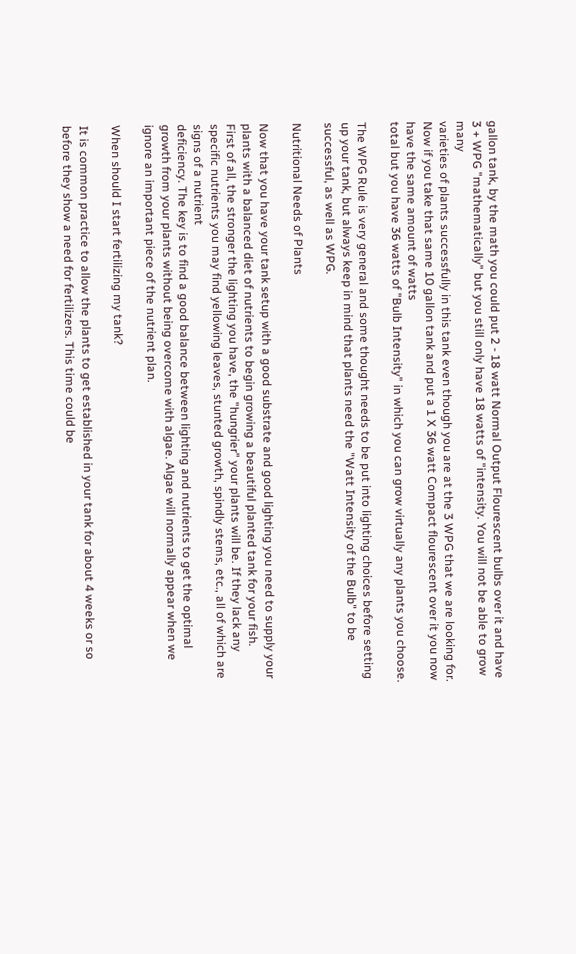gallon tank, by the math you could put 2 - 18 watt Normal Output Flourescent bulbs over it and have 3 + WPG "mathematically" but you still only have 18 watts of "intensity. You will not be able to grow many
varieties of plants successfully in this tank even though you are at the 3 WPG that we are looking for. Now if you take that same 10 gallon tank and put a 1 X 36 watt Compact flourescent over it you now have the same amount of watts
total but you have 36 watts of "Bulb Intensity" in which you can grow virtually any plants you choose.

The WPG Rule is very general and some thought needs to be put into lighting choices before setting up your tank, but always keep in mind that plants need the "Watt Intensity of the Bulb" to be successful, as well as WPG.

Nutritional Needs of Plants

Now that you have your tank setup with a good substrate and good lighting you need to supply your plants with a balanced diet of nutrients to begin growing a beautiful planted tank for your fish.
First of all, the stronger the lighting you have, the "hungrier" your plants will be. If they lack any specific nutrients you may find yellowing leaves, stunted growth, spindly stems, etc., all of which are signs of a nutrient
deficiency. The key is to find a good balance between lighting and nutrients to get the optimal growth from your plants without being overcome with algae. Algae will normally appear when we ignore an important piece of the nutrient plan.

When should I start fertilizing my tank?

It is common practice to allow the plants to get established in your tank for about 4 weeks or so before they show a need for fertilizers. This time could be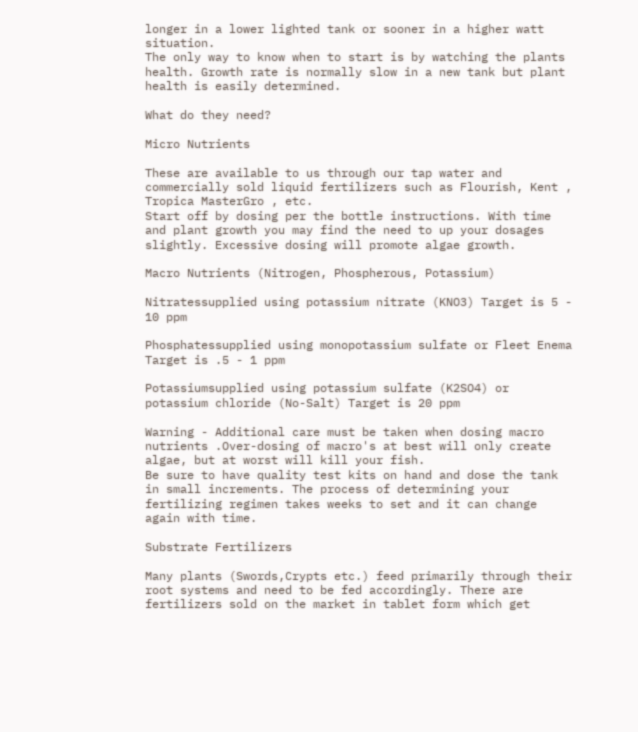longer in a lower lighted tank or sooner in a higher watt situation.
The only way to know when to start is by watching the plants health. Growth rate is normally slow in a new tank but plant health is easily determined.

What do they need?

Micro Nutrients

These are available to us through our tap water and commercially sold liquid fertilizers such as Flourish, Kent , Tropica MasterGro , etc.
Start off by dosing per the bottle instructions. With time and plant growth you may find the need to up your dosages slightly. Excessive dosing will promote algae growth.

Macro Nutrients (Nitrogen, Phospherous, Potassium)

Nitratessupplied using potassium nitrate (KNO3) Target is 5 - 10 ppm

Phosphatessupplied using monopotassium sulfate or Fleet Enema Target is .5 - 1 ppm

Potassiumsupplied using potassium sulfate (K2SO4) or potassium chloride (No-Salt) Target is 20 ppm

Warning - Additional care must be taken when dosing macro nutrients .Over-dosing of macro's at best will only create algae, but at worst will kill your fish.
Be sure to have quality test kits on hand and dose the tank in small increments. The process of determining your fertilizing regimen takes weeks to set and it can change again with time.

Substrate Fertilizers

Many plants (Swords,Crypts etc.) feed primarily through their root systems and need to be fed accordingly. There are fertilizers sold on the market in tablet form which get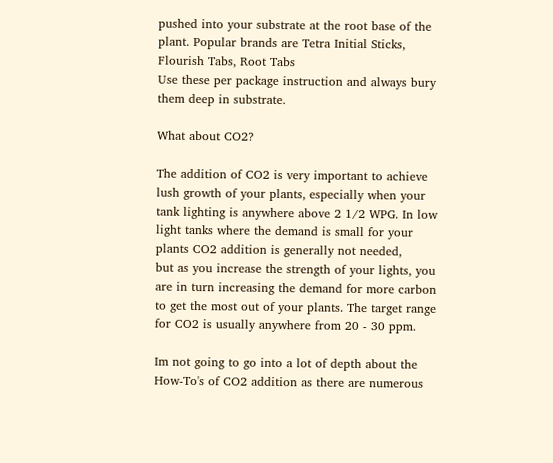pushed into your substrate at the root base of the plant. Popular brands are Tetra Initial Sticks, Flourish Tabs, Root Tabs
Use these per package instruction and always bury them deep in substrate.

What about CO2?

The addition of CO2 is very important to achieve lush growth of your plants, especially when your tank lighting is anywhere above 2 1/2 WPG. In low light tanks where the demand is small for your plants CO2 addition is generally not needed,
but as you increase the strength of your lights, you are in turn increasing the demand for more carbon to get the most out of your plants. The target range for CO2 is usually anywhere from 20 - 30 ppm.

Im not going to go into a lot of depth about the How-To's of CO2 addition as there are numerous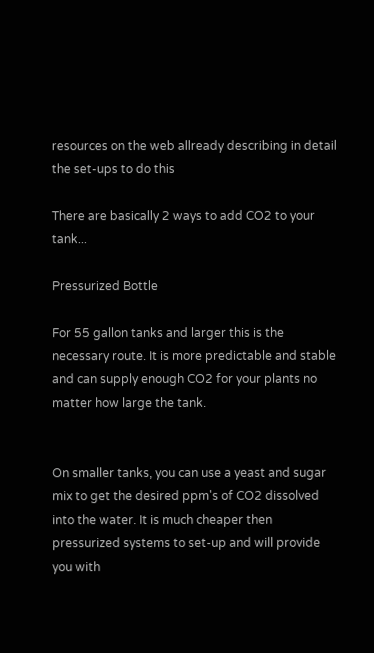resources on the web allready describing in detail the set-ups to do this

There are basically 2 ways to add CO2 to your tank...

Pressurized Bottle

For 55 gallon tanks and larger this is the necessary route. It is more predictable and stable and can supply enough CO2 for your plants no matter how large the tank.


On smaller tanks, you can use a yeast and sugar mix to get the desired ppm's of CO2 dissolved into the water. It is much cheaper then pressurized systems to set-up and will provide you with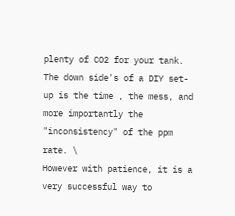plenty of CO2 for your tank. The down side's of a DIY set-up is the time , the mess, and more importantly the "inconsistency" of the ppm rate. \
However with patience, it is a very successful way to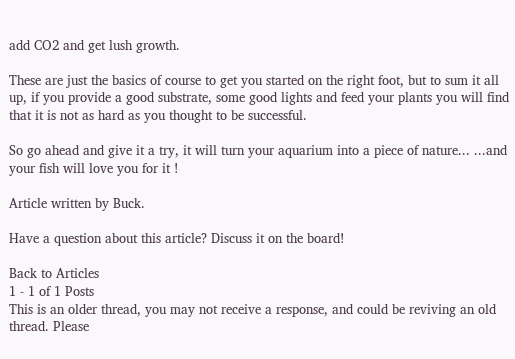add CO2 and get lush growth.

These are just the basics of course to get you started on the right foot, but to sum it all up, if you provide a good substrate, some good lights and feed your plants you will find that it is not as hard as you thought to be successful.

So go ahead and give it a try, it will turn your aquarium into a piece of nature... ...and your fish will love you for it !

Article written by Buck.

Have a question about this article? Discuss it on the board!

Back to Articles
1 - 1 of 1 Posts
This is an older thread, you may not receive a response, and could be reviving an old thread. Please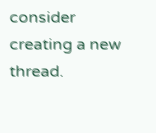consider creating a new thread.